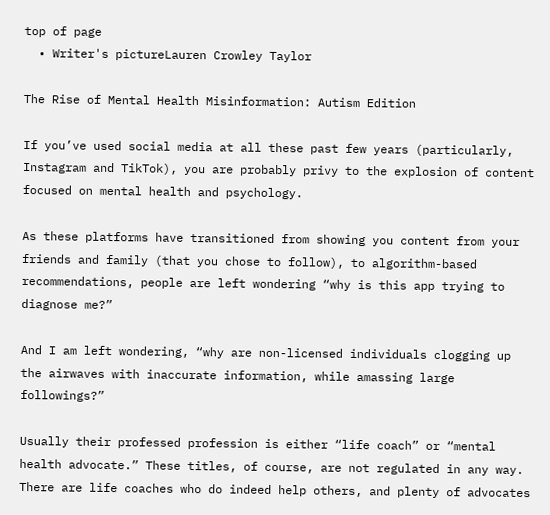top of page
  • Writer's pictureLauren Crowley Taylor

The Rise of Mental Health Misinformation: Autism Edition

If you’ve used social media at all these past few years (particularly, Instagram and TikTok), you are probably privy to the explosion of content focused on mental health and psychology.

As these platforms have transitioned from showing you content from your friends and family (that you chose to follow), to algorithm-based recommendations, people are left wondering “why is this app trying to diagnose me?”

And I am left wondering, “why are non-licensed individuals clogging up the airwaves with inaccurate information, while amassing large followings?”

Usually their professed profession is either “life coach” or “mental health advocate.” These titles, of course, are not regulated in any way. There are life coaches who do indeed help others, and plenty of advocates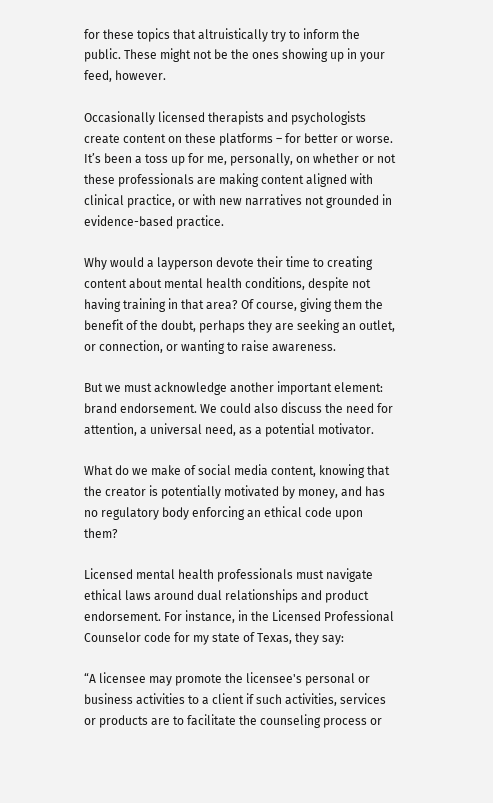for these topics that altruistically try to inform the public. These might not be the ones showing up in your feed, however.

Occasionally licensed therapists and psychologists create content on these platforms – for better or worse. It’s been a toss up for me, personally, on whether or not these professionals are making content aligned with clinical practice, or with new narratives not grounded in evidence-based practice.

Why would a layperson devote their time to creating content about mental health conditions, despite not having training in that area? Of course, giving them the benefit of the doubt, perhaps they are seeking an outlet, or connection, or wanting to raise awareness.

But we must acknowledge another important element: brand endorsement. We could also discuss the need for attention, a universal need, as a potential motivator.

What do we make of social media content, knowing that the creator is potentially motivated by money, and has no regulatory body enforcing an ethical code upon them?

Licensed mental health professionals must navigate ethical laws around dual relationships and product endorsement. For instance, in the Licensed Professional Counselor code for my state of Texas, they say:

“A licensee may promote the licensee's personal or business activities to a client if such activities, services or products are to facilitate the counseling process or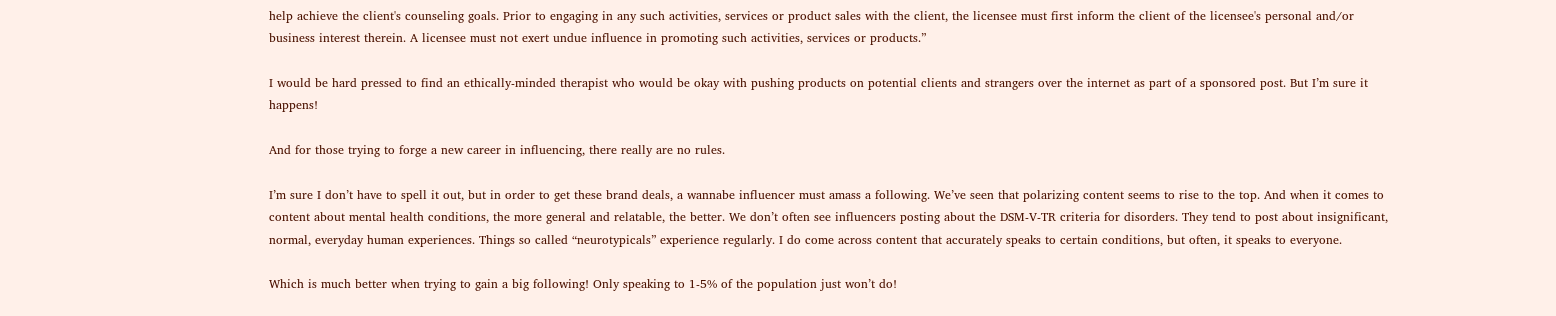help achieve the client's counseling goals. Prior to engaging in any such activities, services or product sales with the client, the licensee must first inform the client of the licensee's personal and/or business interest therein. A licensee must not exert undue influence in promoting such activities, services or products.”

I would be hard pressed to find an ethically-minded therapist who would be okay with pushing products on potential clients and strangers over the internet as part of a sponsored post. But I’m sure it happens!

And for those trying to forge a new career in influencing, there really are no rules.

I’m sure I don’t have to spell it out, but in order to get these brand deals, a wannabe influencer must amass a following. We’ve seen that polarizing content seems to rise to the top. And when it comes to content about mental health conditions, the more general and relatable, the better. We don’t often see influencers posting about the DSM-V-TR criteria for disorders. They tend to post about insignificant, normal, everyday human experiences. Things so called “neurotypicals” experience regularly. I do come across content that accurately speaks to certain conditions, but often, it speaks to everyone.

Which is much better when trying to gain a big following! Only speaking to 1-5% of the population just won’t do!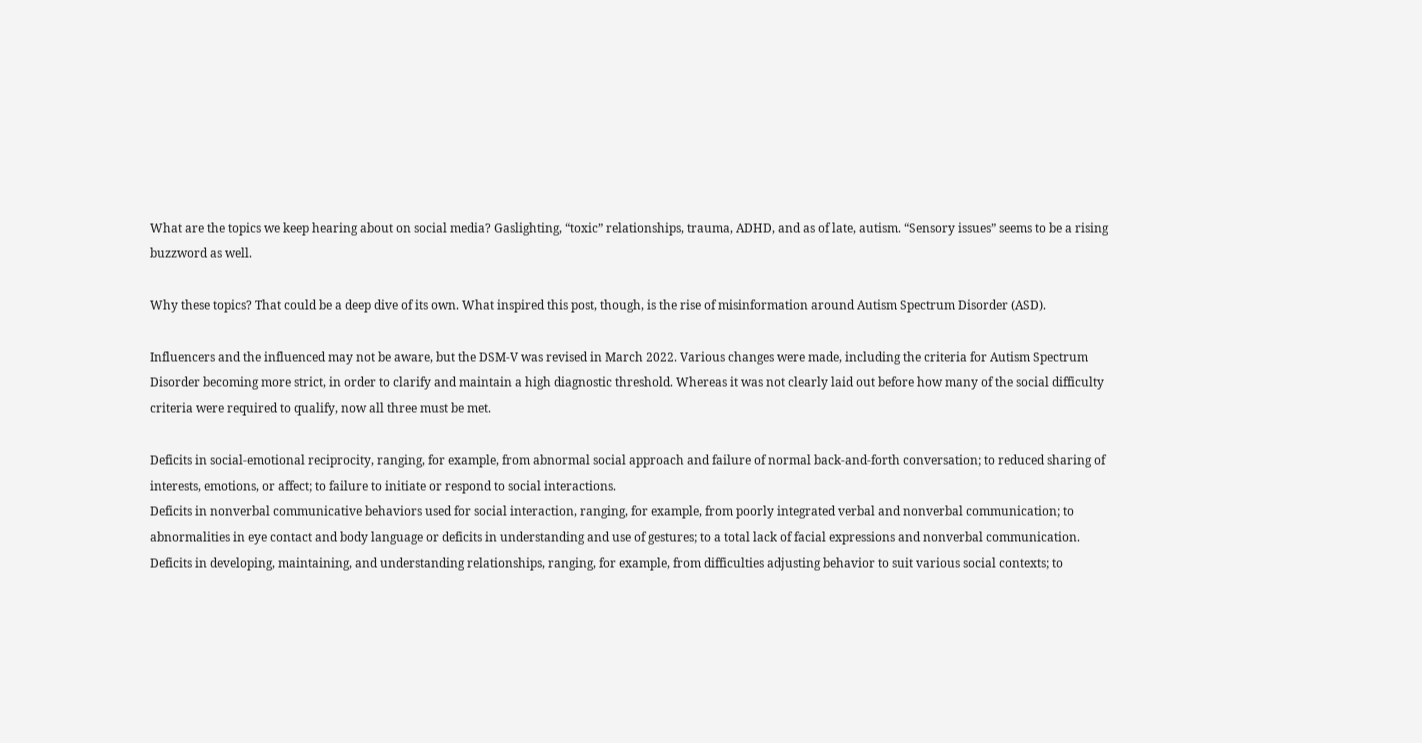What are the topics we keep hearing about on social media? Gaslighting, “toxic” relationships, trauma, ADHD, and as of late, autism. “Sensory issues” seems to be a rising buzzword as well.

Why these topics? That could be a deep dive of its own. What inspired this post, though, is the rise of misinformation around Autism Spectrum Disorder (ASD).

Influencers and the influenced may not be aware, but the DSM-V was revised in March 2022. Various changes were made, including the criteria for Autism Spectrum Disorder becoming more strict, in order to clarify and maintain a high diagnostic threshold. Whereas it was not clearly laid out before how many of the social difficulty criteria were required to qualify, now all three must be met.

Deficits in social-emotional reciprocity, ranging, for example, from abnormal social approach and failure of normal back-and-forth conversation; to reduced sharing of interests, emotions, or affect; to failure to initiate or respond to social interactions.
Deficits in nonverbal communicative behaviors used for social interaction, ranging, for example, from poorly integrated verbal and nonverbal communication; to abnormalities in eye contact and body language or deficits in understanding and use of gestures; to a total lack of facial expressions and nonverbal communication.
Deficits in developing, maintaining, and understanding relationships, ranging, for example, from difficulties adjusting behavior to suit various social contexts; to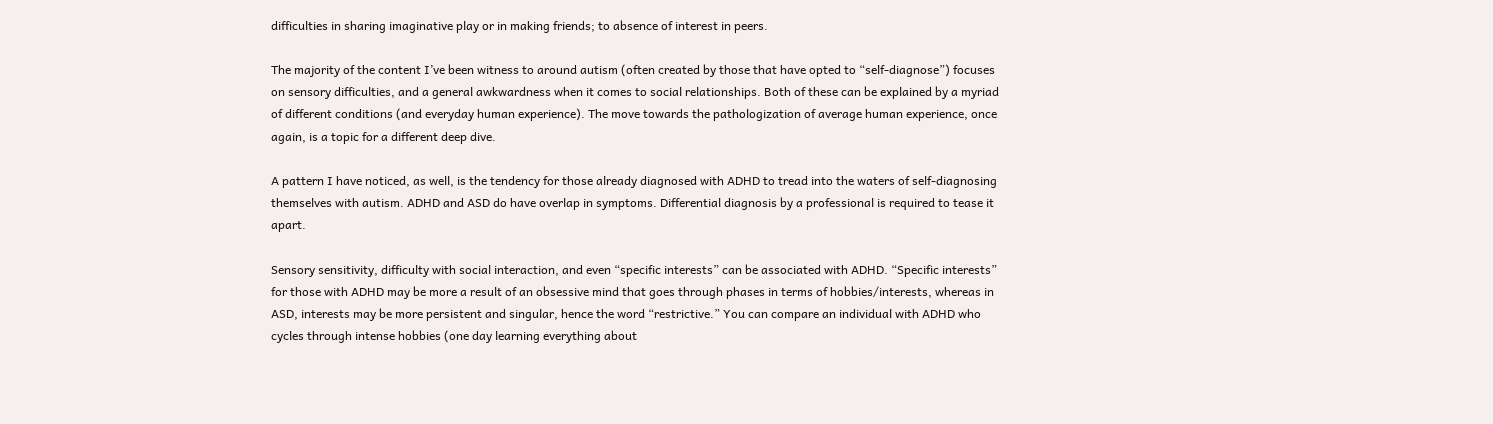difficulties in sharing imaginative play or in making friends; to absence of interest in peers.

The majority of the content I’ve been witness to around autism (often created by those that have opted to “self-diagnose”) focuses on sensory difficulties, and a general awkwardness when it comes to social relationships. Both of these can be explained by a myriad of different conditions (and everyday human experience). The move towards the pathologization of average human experience, once again, is a topic for a different deep dive.

A pattern I have noticed, as well, is the tendency for those already diagnosed with ADHD to tread into the waters of self-diagnosing themselves with autism. ADHD and ASD do have overlap in symptoms. Differential diagnosis by a professional is required to tease it apart.

Sensory sensitivity, difficulty with social interaction, and even “specific interests” can be associated with ADHD. “Specific interests” for those with ADHD may be more a result of an obsessive mind that goes through phases in terms of hobbies/interests, whereas in ASD, interests may be more persistent and singular, hence the word “restrictive.” You can compare an individual with ADHD who cycles through intense hobbies (one day learning everything about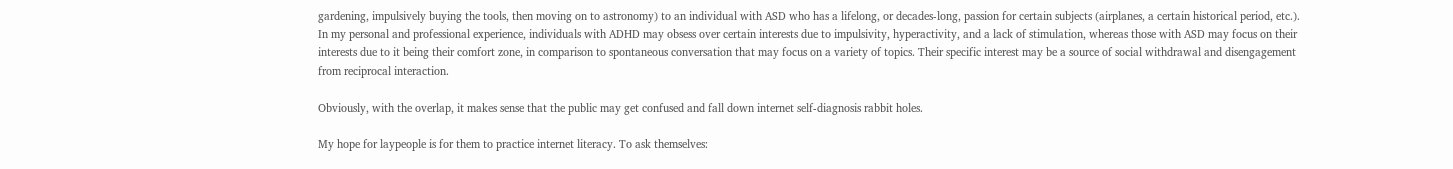gardening, impulsively buying the tools, then moving on to astronomy) to an individual with ASD who has a lifelong, or decades-long, passion for certain subjects (airplanes, a certain historical period, etc.). In my personal and professional experience, individuals with ADHD may obsess over certain interests due to impulsivity, hyperactivity, and a lack of stimulation, whereas those with ASD may focus on their interests due to it being their comfort zone, in comparison to spontaneous conversation that may focus on a variety of topics. Their specific interest may be a source of social withdrawal and disengagement from reciprocal interaction.

Obviously, with the overlap, it makes sense that the public may get confused and fall down internet self-diagnosis rabbit holes.

My hope for laypeople is for them to practice internet literacy. To ask themselves: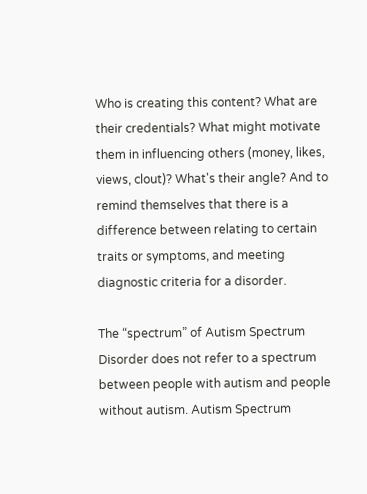Who is creating this content? What are their credentials? What might motivate them in influencing others (money, likes, views, clout)? What's their angle? And to remind themselves that there is a difference between relating to certain traits or symptoms, and meeting diagnostic criteria for a disorder.

The “spectrum” of Autism Spectrum Disorder does not refer to a spectrum between people with autism and people without autism. Autism Spectrum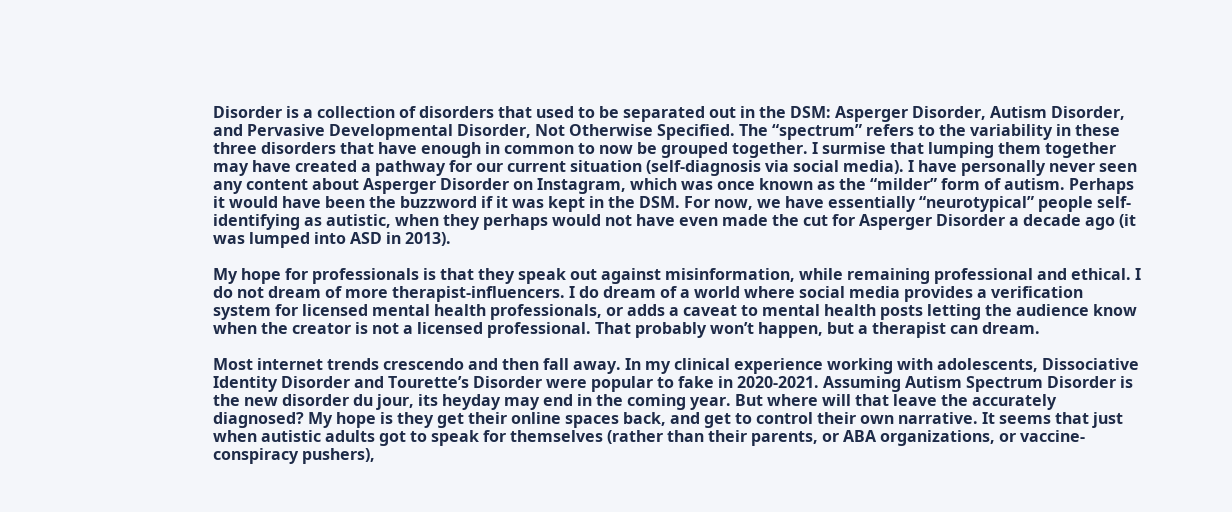Disorder is a collection of disorders that used to be separated out in the DSM: Asperger Disorder, Autism Disorder, and Pervasive Developmental Disorder, Not Otherwise Specified. The “spectrum” refers to the variability in these three disorders that have enough in common to now be grouped together. I surmise that lumping them together may have created a pathway for our current situation (self-diagnosis via social media). I have personally never seen any content about Asperger Disorder on Instagram, which was once known as the “milder” form of autism. Perhaps it would have been the buzzword if it was kept in the DSM. For now, we have essentially “neurotypical” people self-identifying as autistic, when they perhaps would not have even made the cut for Asperger Disorder a decade ago (it was lumped into ASD in 2013).

My hope for professionals is that they speak out against misinformation, while remaining professional and ethical. I do not dream of more therapist-influencers. I do dream of a world where social media provides a verification system for licensed mental health professionals, or adds a caveat to mental health posts letting the audience know when the creator is not a licensed professional. That probably won’t happen, but a therapist can dream.

Most internet trends crescendo and then fall away. In my clinical experience working with adolescents, Dissociative Identity Disorder and Tourette’s Disorder were popular to fake in 2020-2021. Assuming Autism Spectrum Disorder is the new disorder du jour, its heyday may end in the coming year. But where will that leave the accurately diagnosed? My hope is they get their online spaces back, and get to control their own narrative. It seems that just when autistic adults got to speak for themselves (rather than their parents, or ABA organizations, or vaccine-conspiracy pushers),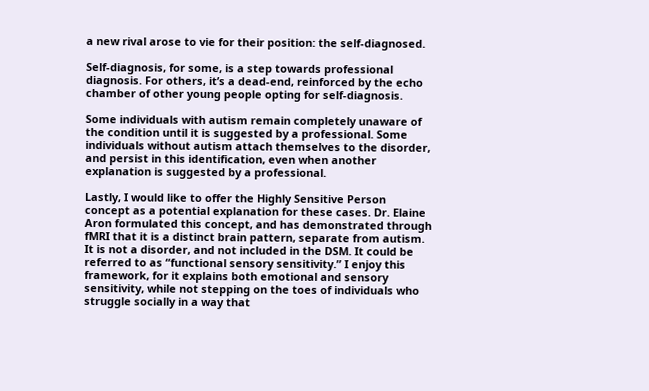a new rival arose to vie for their position: the self-diagnosed.

Self-diagnosis, for some, is a step towards professional diagnosis. For others, it’s a dead-end, reinforced by the echo chamber of other young people opting for self-diagnosis.

Some individuals with autism remain completely unaware of the condition until it is suggested by a professional. Some individuals without autism attach themselves to the disorder, and persist in this identification, even when another explanation is suggested by a professional.

Lastly, I would like to offer the Highly Sensitive Person concept as a potential explanation for these cases. Dr. Elaine Aron formulated this concept, and has demonstrated through fMRI that it is a distinct brain pattern, separate from autism. It is not a disorder, and not included in the DSM. It could be referred to as “functional sensory sensitivity.” I enjoy this framework, for it explains both emotional and sensory sensitivity, while not stepping on the toes of individuals who struggle socially in a way that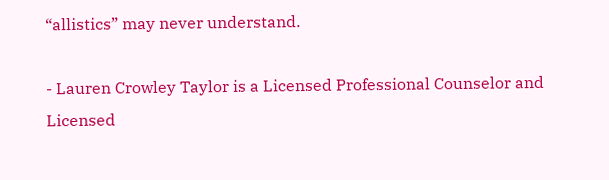“allistics” may never understand.

- Lauren Crowley Taylor is a Licensed Professional Counselor and Licensed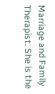Marriage and Family Therapist. She is the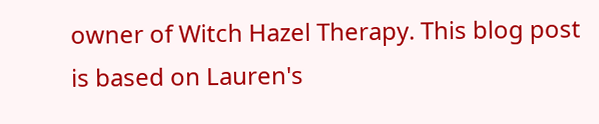owner of Witch Hazel Therapy. This blog post is based on Lauren's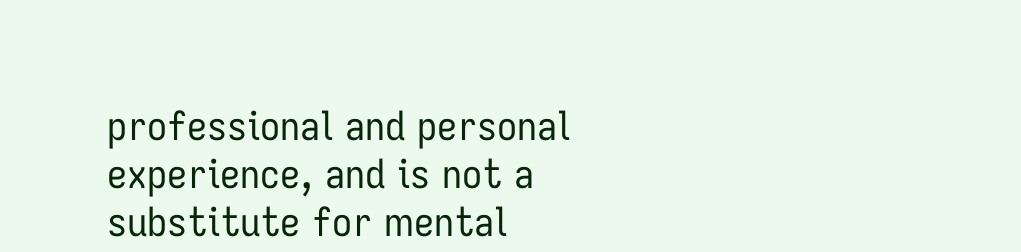professional and personal experience, and is not a substitute for mental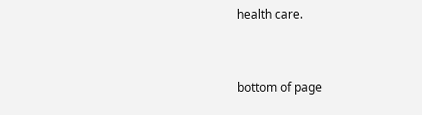health care.


bottom of page